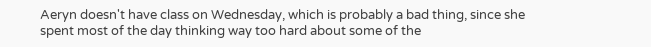Aeryn doesn't have class on Wednesday, which is probably a bad thing, since she spent most of the day thinking way too hard about some of the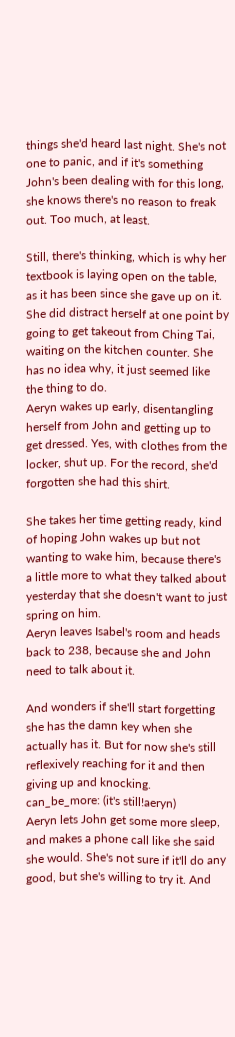things she'd heard last night. She's not one to panic, and if it's something John's been dealing with for this long, she knows there's no reason to freak out. Too much, at least.

Still, there's thinking, which is why her textbook is laying open on the table, as it has been since she gave up on it. She did distract herself at one point by going to get takeout from Ching Tai, waiting on the kitchen counter. She has no idea why, it just seemed like the thing to do.
Aeryn wakes up early, disentangling herself from John and getting up to get dressed. Yes, with clothes from the locker, shut up. For the record, she'd forgotten she had this shirt.

She takes her time getting ready, kind of hoping John wakes up but not wanting to wake him, because there's a little more to what they talked about yesterday that she doesn't want to just spring on him.
Aeryn leaves Isabel's room and heads back to 238, because she and John need to talk about it.

And wonders if she'll start forgetting she has the damn key when she actually has it. But for now she's still reflexively reaching for it and then giving up and knocking.
can_be_more: (it's still!aeryn)
Aeryn lets John get some more sleep, and makes a phone call like she said she would. She's not sure if it'll do any good, but she's willing to try it. And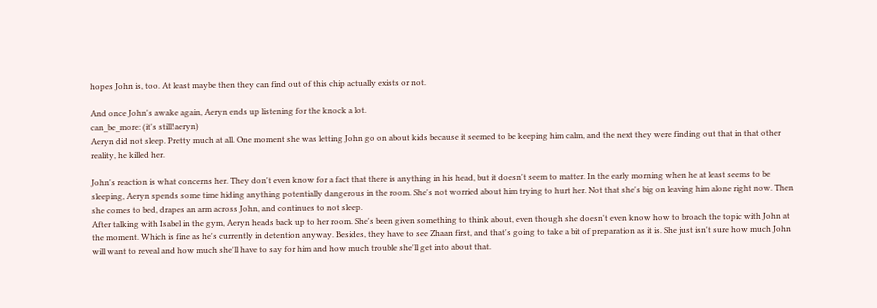hopes John is, too. At least maybe then they can find out of this chip actually exists or not.

And once John's awake again, Aeryn ends up listening for the knock a lot.
can_be_more: (it's still!aeryn)
Aeryn did not sleep. Pretty much at all. One moment she was letting John go on about kids because it seemed to be keeping him calm, and the next they were finding out that in that other reality, he killed her.

John's reaction is what concerns her. They don't even know for a fact that there is anything in his head, but it doesn't seem to matter. In the early morning when he at least seems to be sleeping, Aeryn spends some time hiding anything potentially dangerous in the room. She's not worried about him trying to hurt her. Not that she's big on leaving him alone right now. Then she comes to bed, drapes an arm across John, and continues to not sleep.
After talking with Isabel in the gym, Aeryn heads back up to her room. She's been given something to think about, even though she doesn't even know how to broach the topic with John at the moment. Which is fine as he's currently in detention anyway. Besides, they have to see Zhaan first, and that's going to take a bit of preparation as it is. She just isn't sure how much John will want to reveal and how much she'll have to say for him and how much trouble she'll get into about that.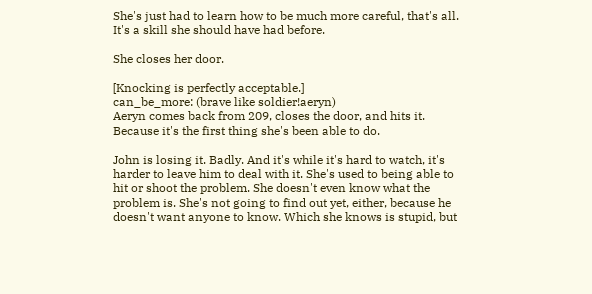She's just had to learn how to be much more careful, that's all. It's a skill she should have had before.

She closes her door.

[Knocking is perfectly acceptable.]
can_be_more: (brave like soldier!aeryn)
Aeryn comes back from 209, closes the door, and hits it. Because it's the first thing she's been able to do.

John is losing it. Badly. And it's while it's hard to watch, it's harder to leave him to deal with it. She's used to being able to hit or shoot the problem. She doesn't even know what the problem is. She's not going to find out yet, either, because he doesn't want anyone to know. Which she knows is stupid, but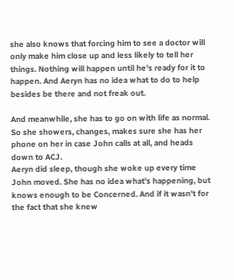she also knows that forcing him to see a doctor will only make him close up and less likely to tell her things. Nothing will happen until he's ready for it to happen. And Aeryn has no idea what to do to help besides be there and not freak out.

And meanwhile, she has to go on with life as normal. So she showers, changes, makes sure she has her phone on her in case John calls at all, and heads down to ACJ.
Aeryn did sleep, though she woke up every time John moved. She has no idea what's happening, but knows enough to be Concerned. And if it wasn't for the fact that she knew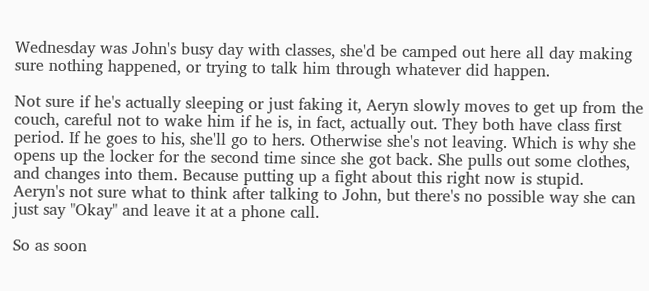Wednesday was John's busy day with classes, she'd be camped out here all day making sure nothing happened, or trying to talk him through whatever did happen.

Not sure if he's actually sleeping or just faking it, Aeryn slowly moves to get up from the couch, careful not to wake him if he is, in fact, actually out. They both have class first period. If he goes to his, she'll go to hers. Otherwise she's not leaving. Which is why she opens up the locker for the second time since she got back. She pulls out some clothes, and changes into them. Because putting up a fight about this right now is stupid.
Aeryn's not sure what to think after talking to John, but there's no possible way she can just say "Okay" and leave it at a phone call.

So as soon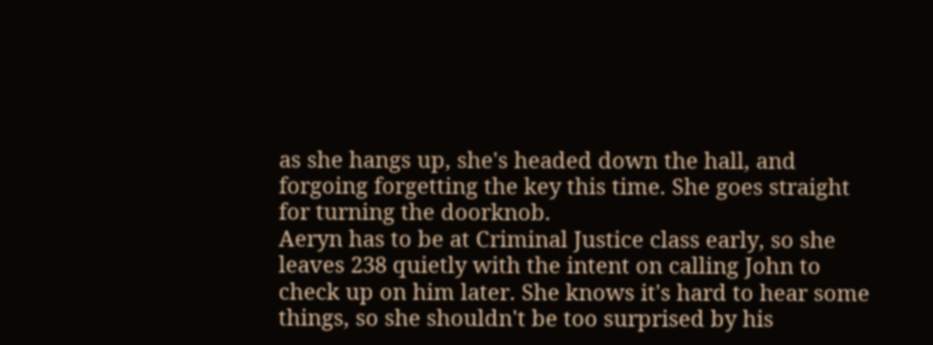as she hangs up, she's headed down the hall, and forgoing forgetting the key this time. She goes straight for turning the doorknob.
Aeryn has to be at Criminal Justice class early, so she leaves 238 quietly with the intent on calling John to check up on him later. She knows it's hard to hear some things, so she shouldn't be too surprised by his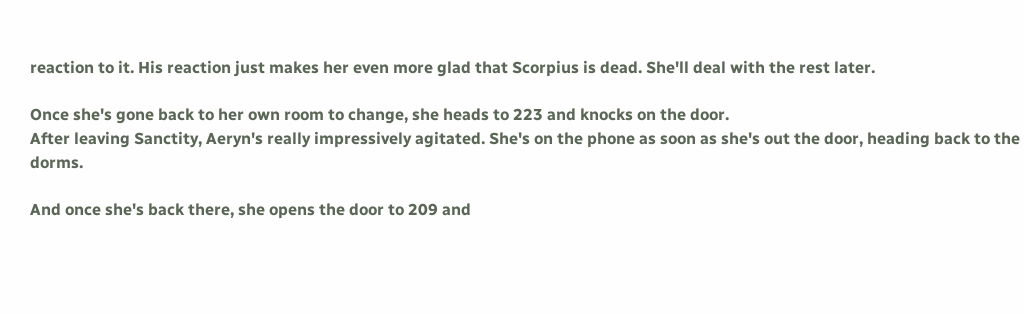reaction to it. His reaction just makes her even more glad that Scorpius is dead. She'll deal with the rest later.

Once she's gone back to her own room to change, she heads to 223 and knocks on the door.
After leaving Sanctity, Aeryn's really impressively agitated. She's on the phone as soon as she's out the door, heading back to the dorms.

And once she's back there, she opens the door to 209 and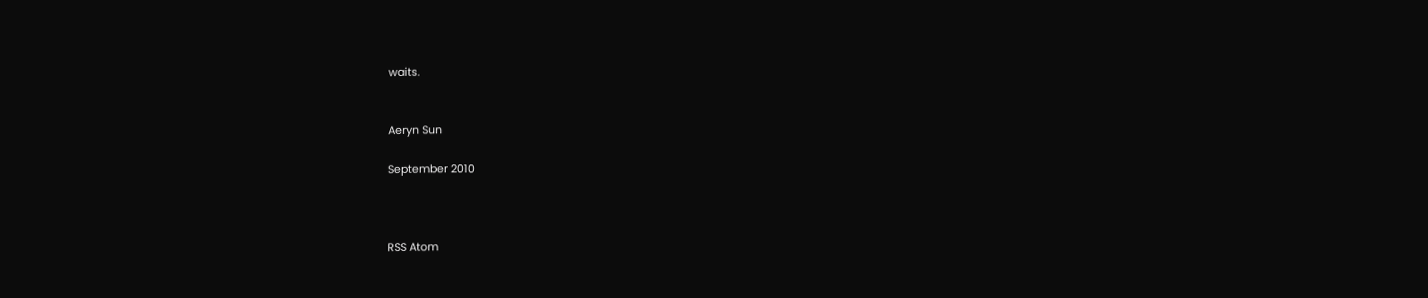waits.


Aeryn Sun

September 2010



RSS Atom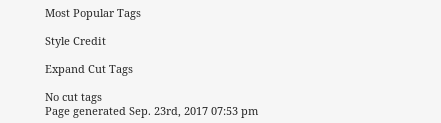Most Popular Tags

Style Credit

Expand Cut Tags

No cut tags
Page generated Sep. 23rd, 2017 07:53 pm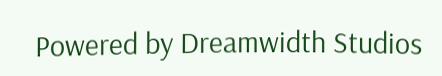Powered by Dreamwidth Studios